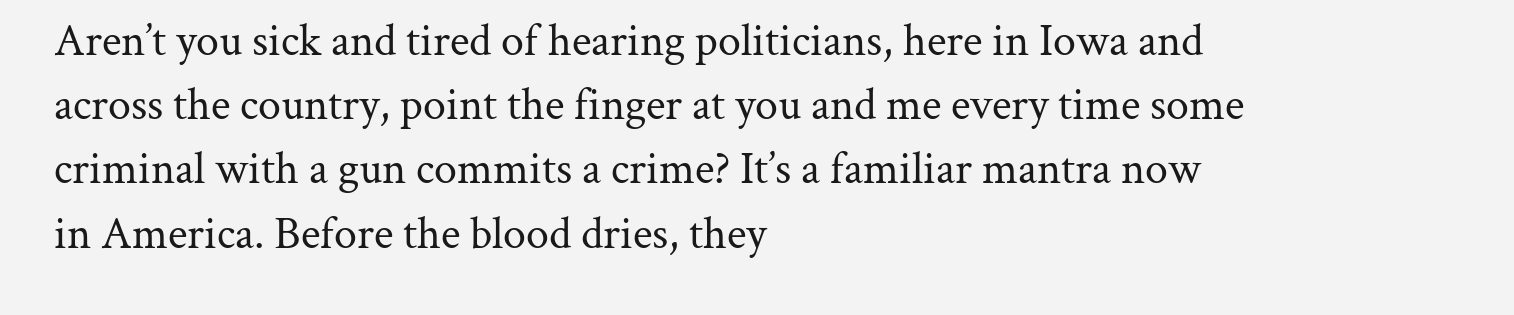Aren’t you sick and tired of hearing politicians, here in Iowa and across the country, point the finger at you and me every time some criminal with a gun commits a crime? It’s a familiar mantra now in America. Before the blood dries, they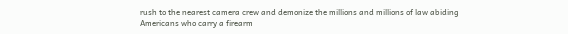rush to the nearest camera crew and demonize the millions and millions of law abiding Americans who carry a firearm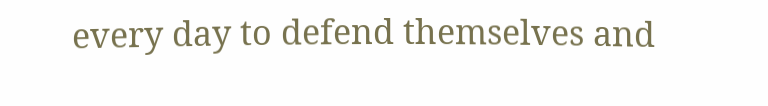every day to defend themselves and